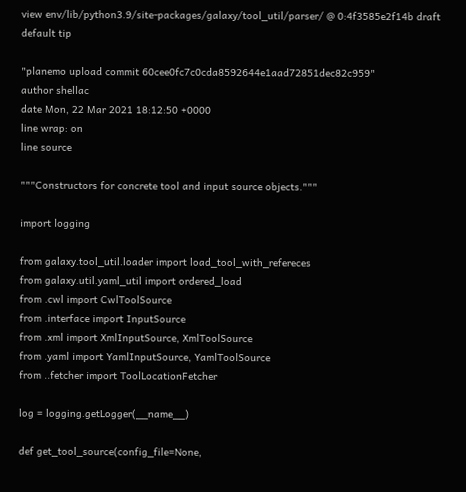view env/lib/python3.9/site-packages/galaxy/tool_util/parser/ @ 0:4f3585e2f14b draft default tip

"planemo upload commit 60cee0fc7c0cda8592644e1aad72851dec82c959"
author shellac
date Mon, 22 Mar 2021 18:12:50 +0000
line wrap: on
line source

"""Constructors for concrete tool and input source objects."""

import logging

from galaxy.tool_util.loader import load_tool_with_refereces
from galaxy.util.yaml_util import ordered_load
from .cwl import CwlToolSource
from .interface import InputSource
from .xml import XmlInputSource, XmlToolSource
from .yaml import YamlInputSource, YamlToolSource
from ..fetcher import ToolLocationFetcher

log = logging.getLogger(__name__)

def get_tool_source(config_file=None,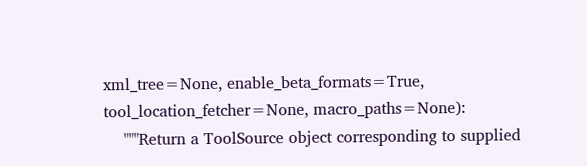xml_tree=None, enable_beta_formats=True, tool_location_fetcher=None, macro_paths=None):
    """Return a ToolSource object corresponding to supplied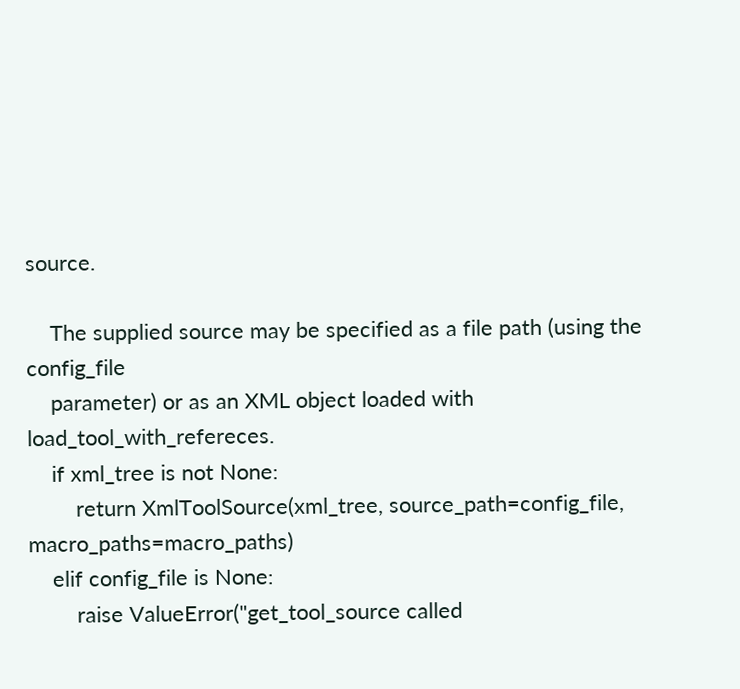source.

    The supplied source may be specified as a file path (using the config_file
    parameter) or as an XML object loaded with load_tool_with_refereces.
    if xml_tree is not None:
        return XmlToolSource(xml_tree, source_path=config_file, macro_paths=macro_paths)
    elif config_file is None:
        raise ValueError("get_tool_source called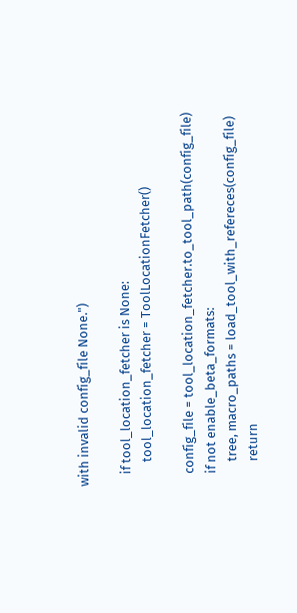with invalid config_file None.")

    if tool_location_fetcher is None:
        tool_location_fetcher = ToolLocationFetcher()

    config_file = tool_location_fetcher.to_tool_path(config_file)
    if not enable_beta_formats:
        tree, macro_paths = load_tool_with_refereces(config_file)
        return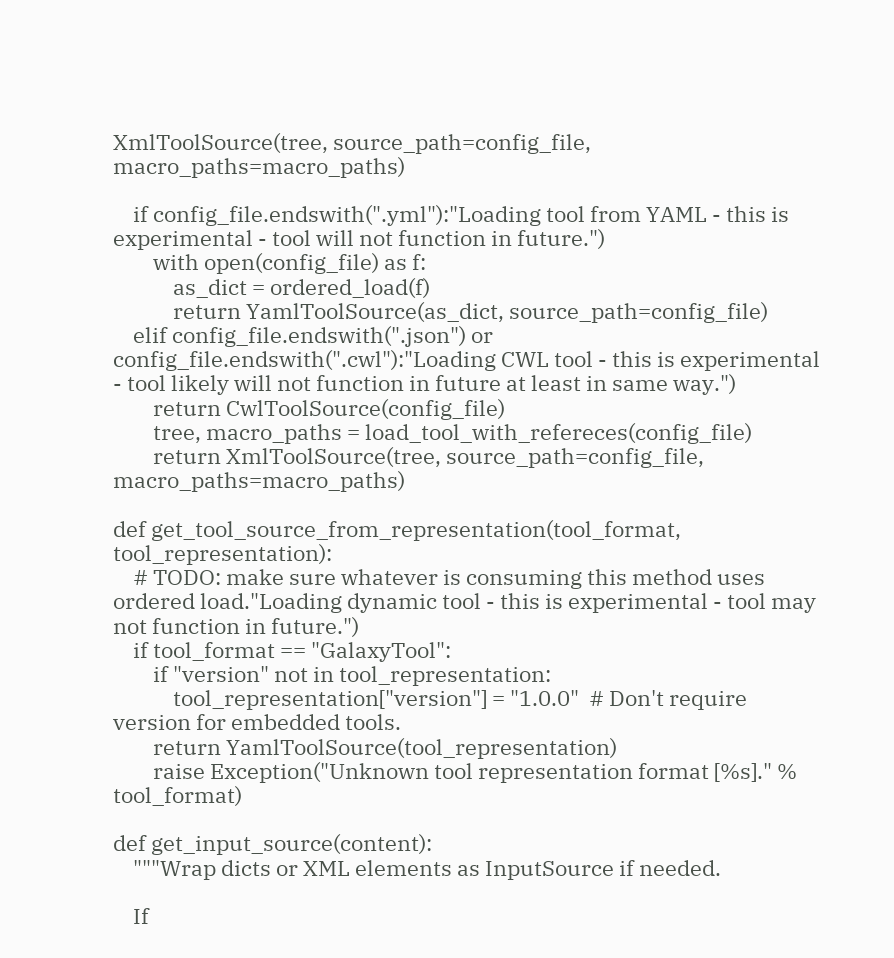XmlToolSource(tree, source_path=config_file, macro_paths=macro_paths)

    if config_file.endswith(".yml"):"Loading tool from YAML - this is experimental - tool will not function in future.")
        with open(config_file) as f:
            as_dict = ordered_load(f)
            return YamlToolSource(as_dict, source_path=config_file)
    elif config_file.endswith(".json") or config_file.endswith(".cwl"):"Loading CWL tool - this is experimental - tool likely will not function in future at least in same way.")
        return CwlToolSource(config_file)
        tree, macro_paths = load_tool_with_refereces(config_file)
        return XmlToolSource(tree, source_path=config_file, macro_paths=macro_paths)

def get_tool_source_from_representation(tool_format, tool_representation):
    # TODO: make sure whatever is consuming this method uses ordered load."Loading dynamic tool - this is experimental - tool may not function in future.")
    if tool_format == "GalaxyTool":
        if "version" not in tool_representation:
            tool_representation["version"] = "1.0.0"  # Don't require version for embedded tools.
        return YamlToolSource(tool_representation)
        raise Exception("Unknown tool representation format [%s]." % tool_format)

def get_input_source(content):
    """Wrap dicts or XML elements as InputSource if needed.

    If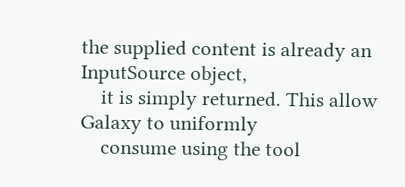the supplied content is already an InputSource object,
    it is simply returned. This allow Galaxy to uniformly
    consume using the tool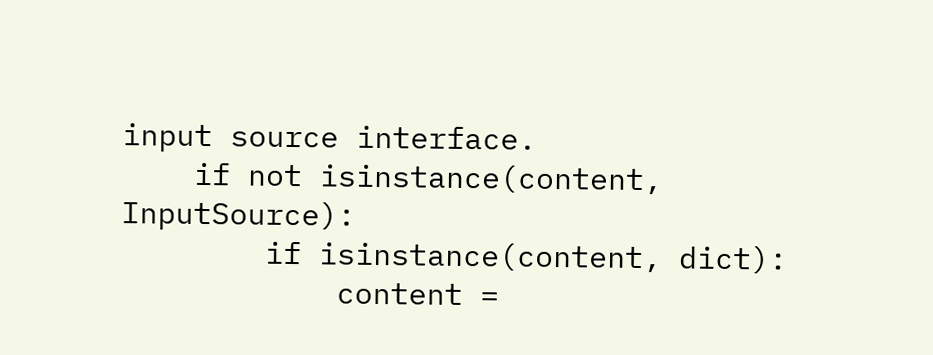input source interface.
    if not isinstance(content, InputSource):
        if isinstance(content, dict):
            content =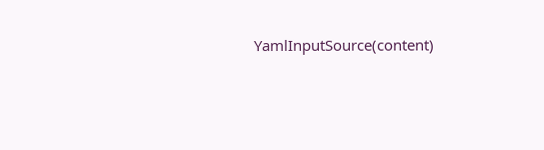YamlInputSource(content)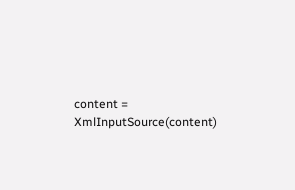content = XmlInputSource(content)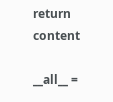return content

__all__ =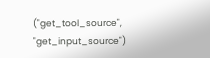("get_tool_source", "get_input_source")